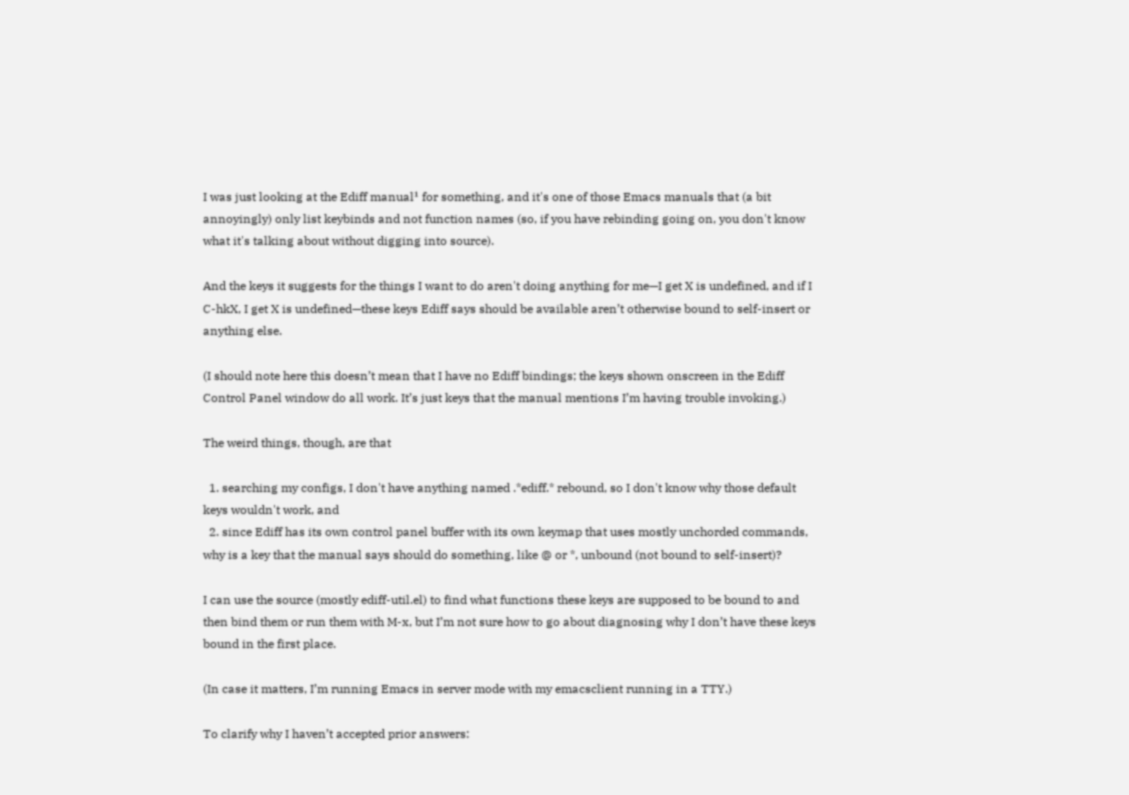I was just looking at the Ediff manual¹ for something, and it's one of those Emacs manuals that (a bit annoyingly) only list keybinds and not function names (so, if you have rebinding going on, you don't know what it's talking about without digging into source).

And the keys it suggests for the things I want to do aren't doing anything for me—I get X is undefined, and if I C-hkX, I get X is undefined—these keys Ediff says should be available aren’t otherwise bound to self-insert or anything else.

(I should note here this doesn’t mean that I have no Ediff bindings; the keys shown onscreen in the Ediff Control Panel window do all work. It’s just keys that the manual mentions I’m having trouble invoking.)

The weird things, though, are that

  1. searching my configs, I don't have anything named .*ediff.* rebound, so I don't know why those default keys wouldn't work, and
  2. since Ediff has its own control panel buffer with its own keymap that uses mostly unchorded commands, why is a key that the manual says should do something, like @ or *, unbound (not bound to self-insert)?

I can use the source (mostly ediff-util.el) to find what functions these keys are supposed to be bound to and then bind them or run them with M-x, but I’m not sure how to go about diagnosing why I don’t have these keys bound in the first place.

(In case it matters, I’m running Emacs in server mode with my emacsclient running in a TTY.)

To clarify why I haven’t accepted prior answers: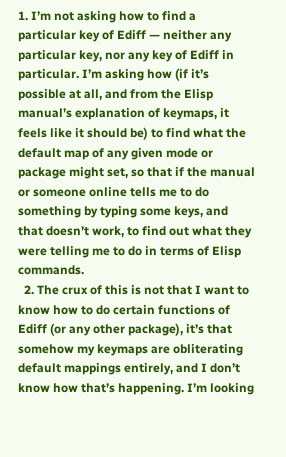1. I’m not asking how to find a particular key of Ediff — neither any particular key, nor any key of Ediff in particular. I’m asking how (if it’s possible at all, and from the Elisp manual’s explanation of keymaps, it feels like it should be) to find what the default map of any given mode or package might set, so that if the manual or someone online tells me to do something by typing some keys, and that doesn’t work, to find out what they were telling me to do in terms of Elisp commands.
  2. The crux of this is not that I want to know how to do certain functions of Ediff (or any other package), it’s that somehow my keymaps are obliterating default mappings entirely, and I don’t know how that’s happening. I’m looking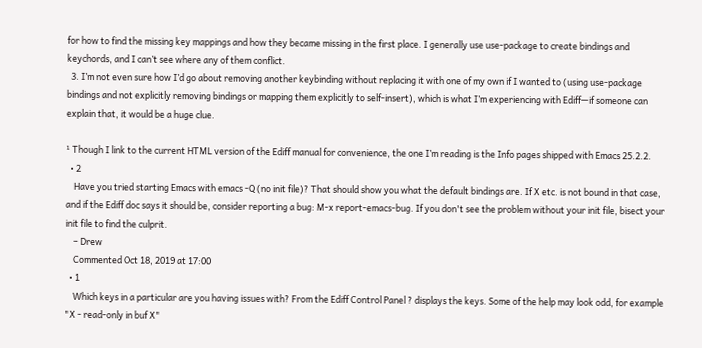for how to find the missing key mappings and how they became missing in the first place. I generally use use-package to create bindings and keychords, and I can’t see where any of them conflict.
  3. I’m not even sure how I’d go about removing another keybinding without replacing it with one of my own if I wanted to (using use-package bindings and not explicitly removing bindings or mapping them explicitly to self-insert), which is what I’m experiencing with Ediff—if someone can explain that, it would be a huge clue.

¹ Though I link to the current HTML version of the Ediff manual for convenience, the one I’m reading is the Info pages shipped with Emacs 25.2.2.
  • 2
    Have you tried starting Emacs with emacs -Q (no init file)? That should show you what the default bindings are. If X etc. is not bound in that case, and if the Ediff doc says it should be, consider reporting a bug: M-x report-emacs-bug. If you don't see the problem without your init file, bisect your init file to find the culprit.
    – Drew
    Commented Oct 18, 2019 at 17:00
  • 1
    Which keys in a particular are you having issues with? From the Ediff Control Panel ? displays the keys. Some of the help may look odd, for example "X - read-only in buf X"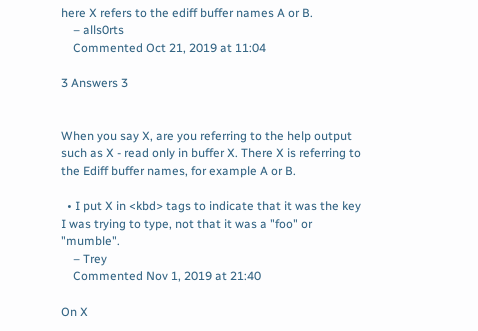here X refers to the ediff buffer names A or B.
    – alls0rts
    Commented Oct 21, 2019 at 11:04

3 Answers 3


When you say X, are you referring to the help output such as X - read only in buffer X. There X is referring to the Ediff buffer names, for example A or B.

  • I put X in <kbd> tags to indicate that it was the key I was trying to type, not that it was a "foo" or "mumble".
    – Trey
    Commented Nov 1, 2019 at 21:40

On X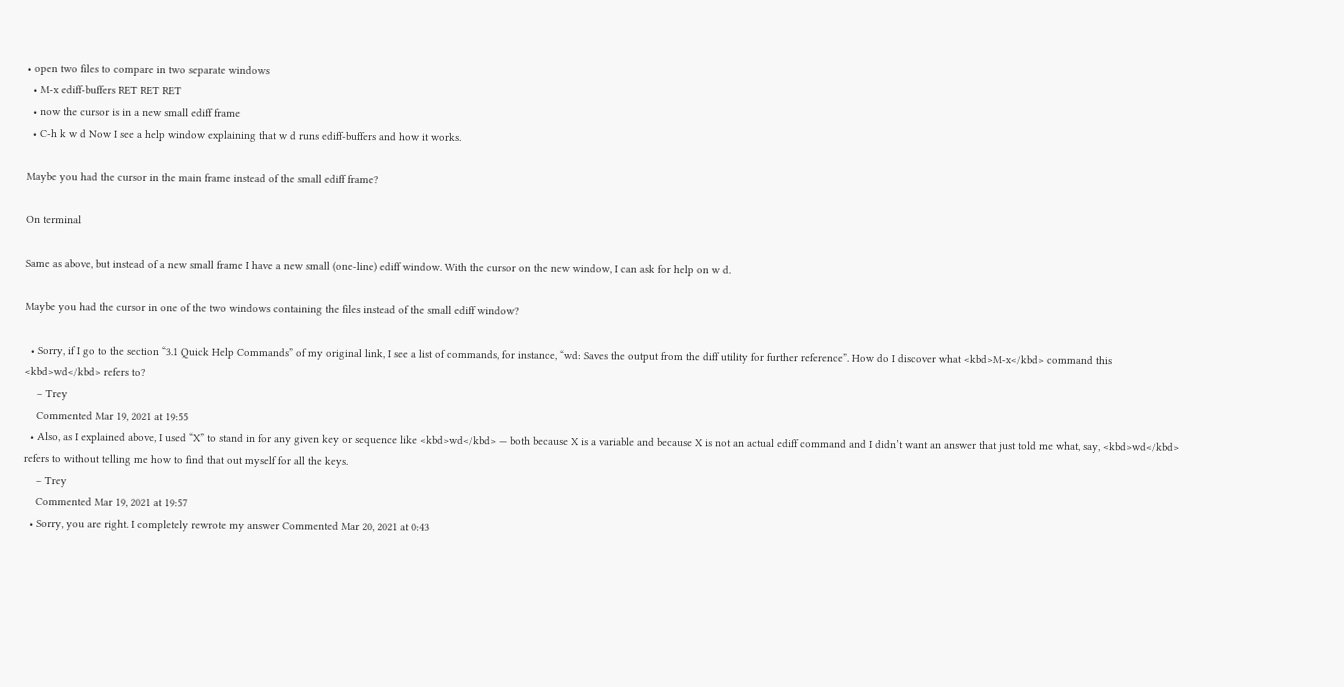• open two files to compare in two separate windows
  • M-x ediff-buffers RET RET RET
  • now the cursor is in a new small ediff frame
  • C-h k w d Now I see a help window explaining that w d runs ediff-buffers and how it works.

Maybe you had the cursor in the main frame instead of the small ediff frame?

On terminal

Same as above, but instead of a new small frame I have a new small (one-line) ediff window. With the cursor on the new window, I can ask for help on w d.

Maybe you had the cursor in one of the two windows containing the files instead of the small ediff window?

  • Sorry, if I go to the section “3.1 Quick Help Commands” of my original link, I see a list of commands, for instance, “wd: Saves the output from the diff utility for further reference”. How do I discover what <kbd>M-x</kbd> command this <kbd>wd</kbd> refers to?
    – Trey
    Commented Mar 19, 2021 at 19:55
  • Also, as I explained above, I used “X” to stand in for any given key or sequence like <kbd>wd</kbd> — both because X is a variable and because X is not an actual ediff command and I didn’t want an answer that just told me what, say, <kbd>wd</kbd> refers to without telling me how to find that out myself for all the keys.
    – Trey
    Commented Mar 19, 2021 at 19:57
  • Sorry, you are right. I completely rewrote my answer Commented Mar 20, 2021 at 0:43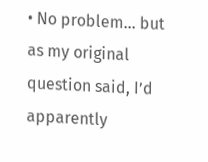• No problem... but as my original question said, I’d apparently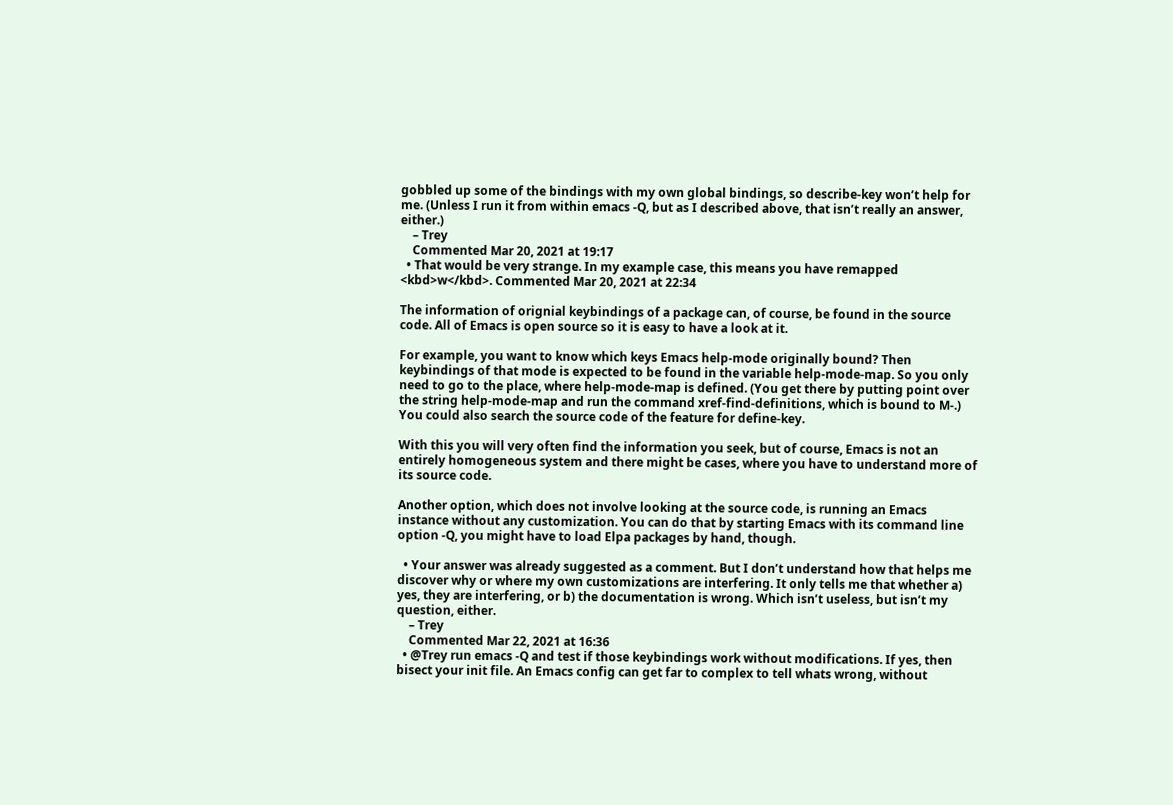gobbled up some of the bindings with my own global bindings, so describe-key won’t help for me. (Unless I run it from within emacs -Q, but as I described above, that isn’t really an answer, either.)
    – Trey
    Commented Mar 20, 2021 at 19:17
  • That would be very strange. In my example case, this means you have remapped <kbd>w</kbd>. Commented Mar 20, 2021 at 22:34

The information of orignial keybindings of a package can, of course, be found in the source code. All of Emacs is open source so it is easy to have a look at it.

For example, you want to know which keys Emacs help-mode originally bound? Then keybindings of that mode is expected to be found in the variable help-mode-map. So you only need to go to the place, where help-mode-map is defined. (You get there by putting point over the string help-mode-map and run the command xref-find-definitions, which is bound to M-.) You could also search the source code of the feature for define-key.

With this you will very often find the information you seek, but of course, Emacs is not an entirely homogeneous system and there might be cases, where you have to understand more of its source code.

Another option, which does not involve looking at the source code, is running an Emacs instance without any customization. You can do that by starting Emacs with its command line option -Q, you might have to load Elpa packages by hand, though.

  • Your answer was already suggested as a comment. But I don’t understand how that helps me discover why or where my own customizations are interfering. It only tells me that whether a) yes, they are interfering, or b) the documentation is wrong. Which isn’t useless, but isn’t my question, either.
    – Trey
    Commented Mar 22, 2021 at 16:36
  • @Trey run emacs -Q and test if those keybindings work without modifications. If yes, then bisect your init file. An Emacs config can get far to complex to tell whats wrong, without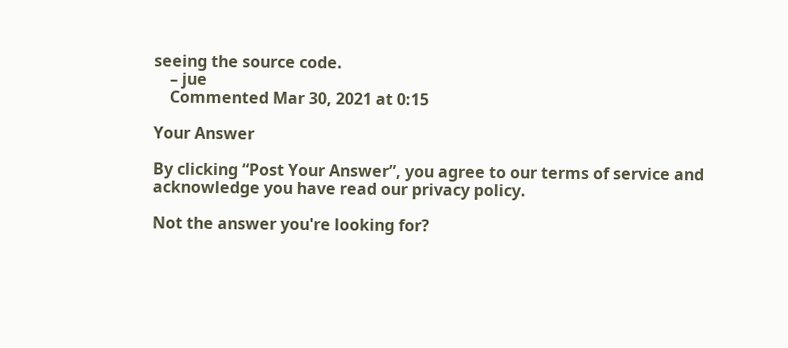seeing the source code.
    – jue
    Commented Mar 30, 2021 at 0:15

Your Answer

By clicking “Post Your Answer”, you agree to our terms of service and acknowledge you have read our privacy policy.

Not the answer you're looking for?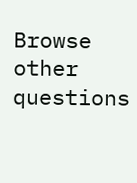Browse other questions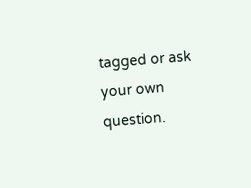tagged or ask your own question.